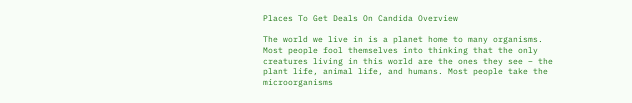Places To Get Deals On Candida Overview

The world we live in is a planet home to many organisms. Most people fool themselves into thinking that the only creatures living in this world are the ones they see – the plant life, animal life, and humans. Most people take the microorganisms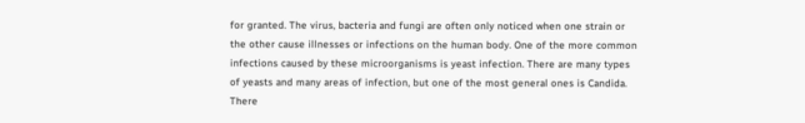for granted. The virus, bacteria and fungi are often only noticed when one strain or the other cause illnesses or infections on the human body. One of the more common infections caused by these microorganisms is yeast infection. There are many types of yeasts and many areas of infection, but one of the most general ones is Candida. There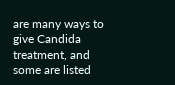are many ways to give Candida treatment, and some are listed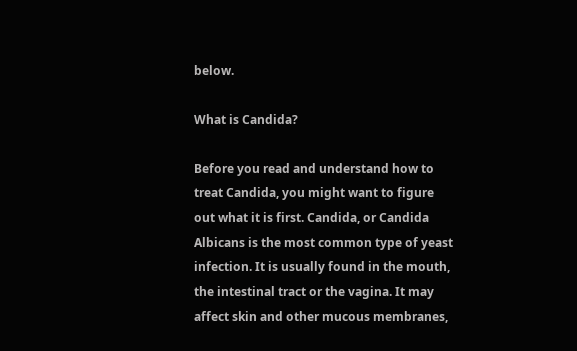below.

What is Candida?

Before you read and understand how to treat Candida, you might want to figure out what it is first. Candida, or Candida Albicans is the most common type of yeast infection. It is usually found in the mouth, the intestinal tract or the vagina. It may affect skin and other mucous membranes,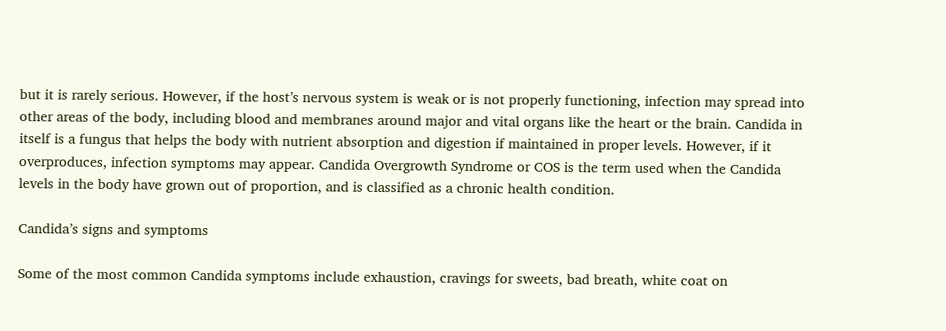but it is rarely serious. However, if the host’s nervous system is weak or is not properly functioning, infection may spread into other areas of the body, including blood and membranes around major and vital organs like the heart or the brain. Candida in itself is a fungus that helps the body with nutrient absorption and digestion if maintained in proper levels. However, if it overproduces, infection symptoms may appear. Candida Overgrowth Syndrome or COS is the term used when the Candida levels in the body have grown out of proportion, and is classified as a chronic health condition.

Candida’s signs and symptoms

Some of the most common Candida symptoms include exhaustion, cravings for sweets, bad breath, white coat on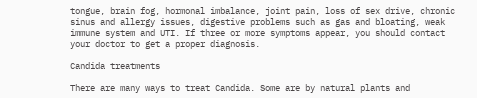tongue, brain fog, hormonal imbalance, joint pain, loss of sex drive, chronic sinus and allergy issues, digestive problems such as gas and bloating, weak immune system and UTI. If three or more symptoms appear, you should contact your doctor to get a proper diagnosis.

Candida treatments

There are many ways to treat Candida. Some are by natural plants and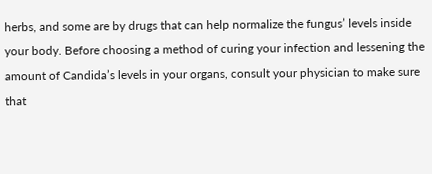herbs, and some are by drugs that can help normalize the fungus’ levels inside your body. Before choosing a method of curing your infection and lessening the amount of Candida’s levels in your organs, consult your physician to make sure that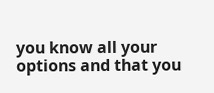you know all your options and that you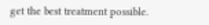get the best treatment possible.